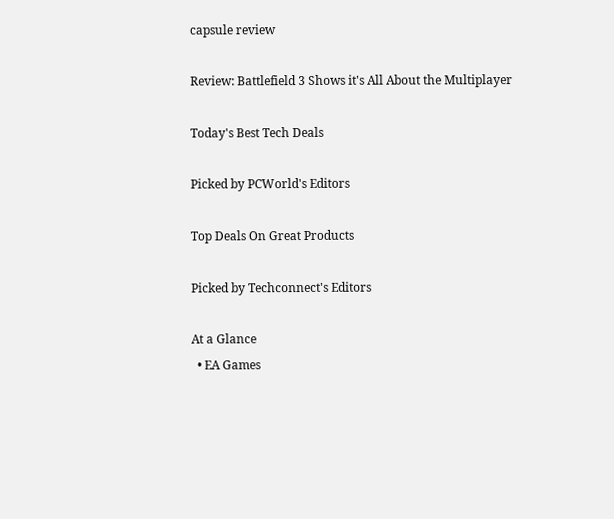capsule review

Review: Battlefield 3 Shows it's All About the Multiplayer

Today's Best Tech Deals

Picked by PCWorld's Editors

Top Deals On Great Products

Picked by Techconnect's Editors

At a Glance
  • EA Games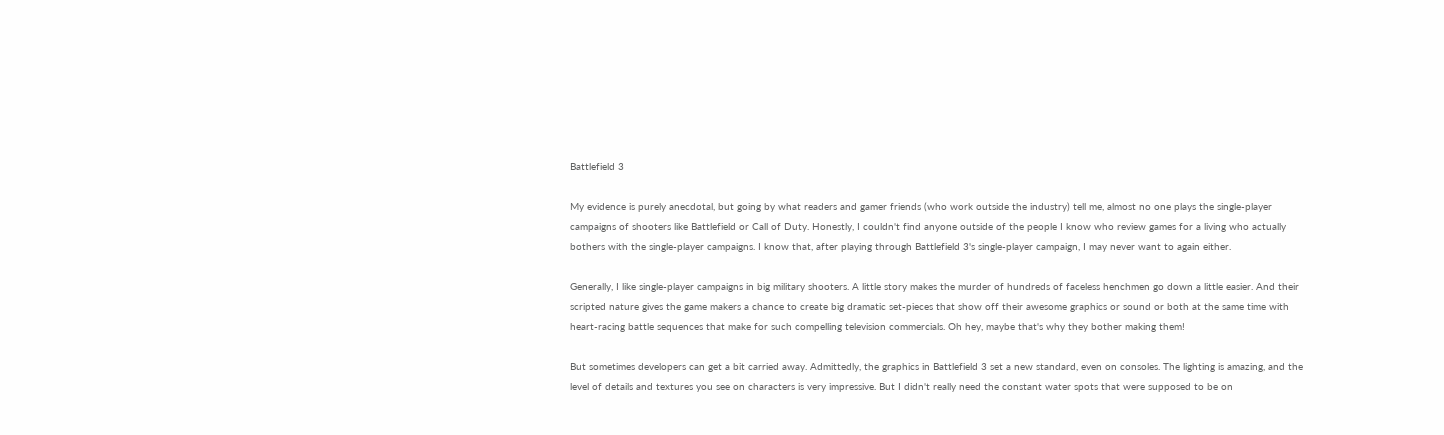Battlefield 3

My evidence is purely anecdotal, but going by what readers and gamer friends (who work outside the industry) tell me, almost no one plays the single-player campaigns of shooters like Battlefield or Call of Duty. Honestly, I couldn't find anyone outside of the people I know who review games for a living who actually bothers with the single-player campaigns. I know that, after playing through Battlefield 3's single-player campaign, I may never want to again either.

Generally, I like single-player campaigns in big military shooters. A little story makes the murder of hundreds of faceless henchmen go down a little easier. And their scripted nature gives the game makers a chance to create big dramatic set-pieces that show off their awesome graphics or sound or both at the same time with heart-racing battle sequences that make for such compelling television commercials. Oh hey, maybe that's why they bother making them!

But sometimes developers can get a bit carried away. Admittedly, the graphics in Battlefield 3 set a new standard, even on consoles. The lighting is amazing, and the level of details and textures you see on characters is very impressive. But I didn't really need the constant water spots that were supposed to be on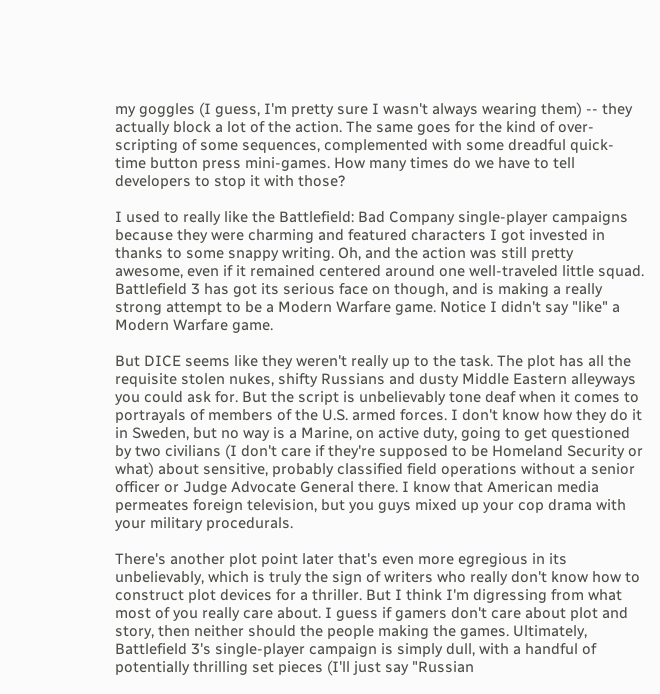my goggles (I guess, I'm pretty sure I wasn't always wearing them) -- they actually block a lot of the action. The same goes for the kind of over-scripting of some sequences, complemented with some dreadful quick-time button press mini-games. How many times do we have to tell developers to stop it with those?

I used to really like the Battlefield: Bad Company single-player campaigns because they were charming and featured characters I got invested in thanks to some snappy writing. Oh, and the action was still pretty awesome, even if it remained centered around one well-traveled little squad. Battlefield 3 has got its serious face on though, and is making a really strong attempt to be a Modern Warfare game. Notice I didn't say "like" a Modern Warfare game.

But DICE seems like they weren't really up to the task. The plot has all the requisite stolen nukes, shifty Russians and dusty Middle Eastern alleyways you could ask for. But the script is unbelievably tone deaf when it comes to portrayals of members of the U.S. armed forces. I don't know how they do it in Sweden, but no way is a Marine, on active duty, going to get questioned by two civilians (I don't care if they're supposed to be Homeland Security or what) about sensitive, probably classified field operations without a senior officer or Judge Advocate General there. I know that American media permeates foreign television, but you guys mixed up your cop drama with your military procedurals.

There's another plot point later that's even more egregious in its unbelievably, which is truly the sign of writers who really don't know how to construct plot devices for a thriller. But I think I'm digressing from what most of you really care about. I guess if gamers don't care about plot and story, then neither should the people making the games. Ultimately, Battlefield 3's single-player campaign is simply dull, with a handful of potentially thrilling set pieces (I'll just say "Russian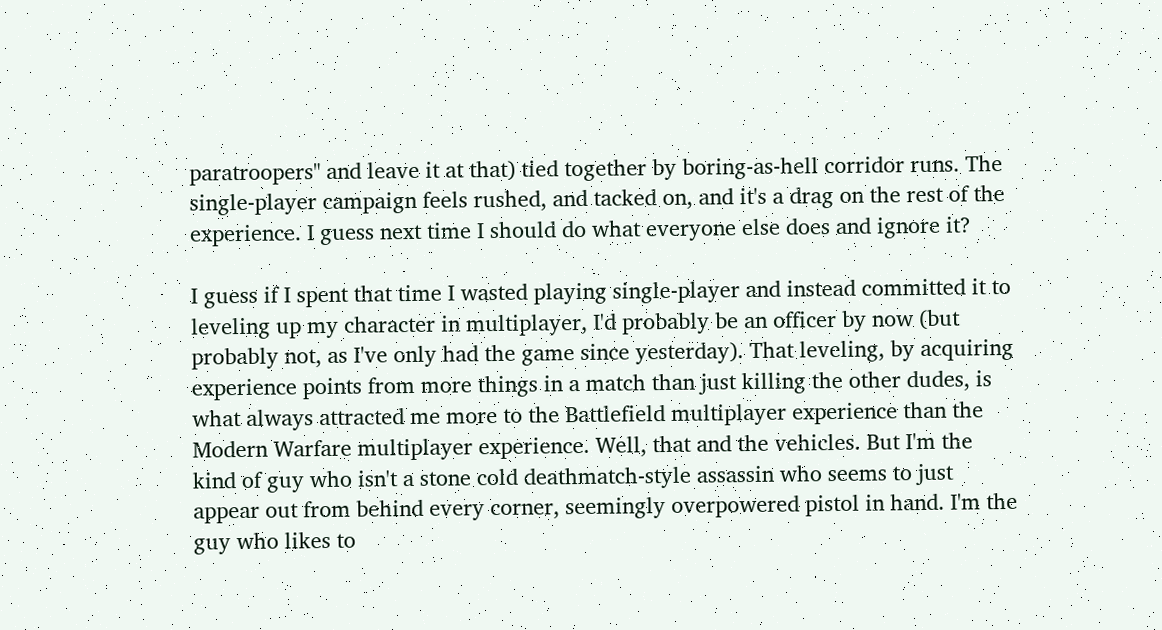paratroopers" and leave it at that) tied together by boring-as-hell corridor runs. The single-player campaign feels rushed, and tacked on, and it's a drag on the rest of the experience. I guess next time I should do what everyone else does and ignore it?

I guess if I spent that time I wasted playing single-player and instead committed it to leveling up my character in multiplayer, I'd probably be an officer by now (but probably not, as I've only had the game since yesterday). That leveling, by acquiring experience points from more things in a match than just killing the other dudes, is what always attracted me more to the Battlefield multiplayer experience than the Modern Warfare multiplayer experience. Well, that and the vehicles. But I'm the kind of guy who isn't a stone cold deathmatch-style assassin who seems to just appear out from behind every corner, seemingly overpowered pistol in hand. I'm the guy who likes to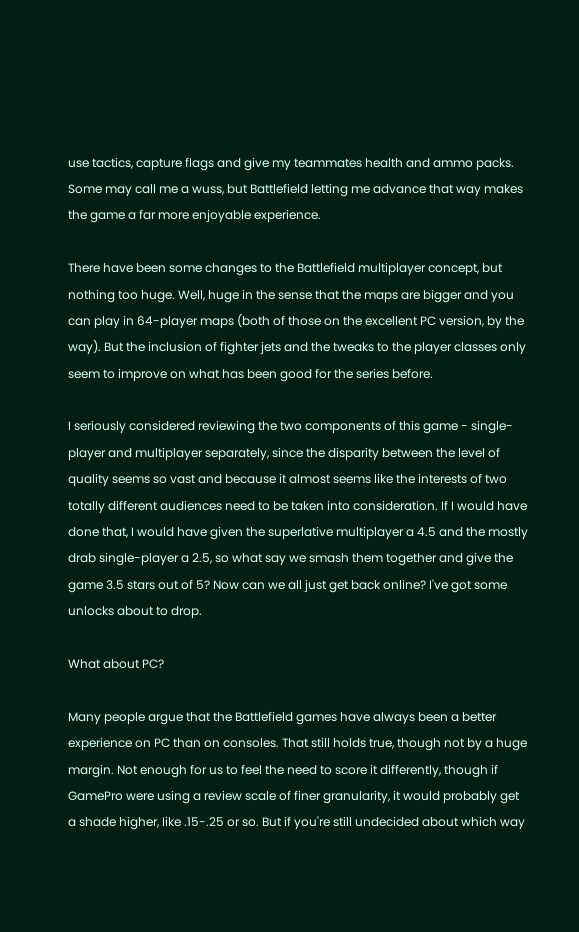use tactics, capture flags and give my teammates health and ammo packs. Some may call me a wuss, but Battlefield letting me advance that way makes the game a far more enjoyable experience.

There have been some changes to the Battlefield multiplayer concept, but nothing too huge. Well, huge in the sense that the maps are bigger and you can play in 64-player maps (both of those on the excellent PC version, by the way). But the inclusion of fighter jets and the tweaks to the player classes only seem to improve on what has been good for the series before.

I seriously considered reviewing the two components of this game - single-player and multiplayer separately, since the disparity between the level of quality seems so vast and because it almost seems like the interests of two totally different audiences need to be taken into consideration. If I would have done that, I would have given the superlative multiplayer a 4.5 and the mostly drab single-player a 2.5, so what say we smash them together and give the game 3.5 stars out of 5? Now can we all just get back online? I've got some unlocks about to drop.

What about PC?

Many people argue that the Battlefield games have always been a better experience on PC than on consoles. That still holds true, though not by a huge margin. Not enough for us to feel the need to score it differently, though if GamePro were using a review scale of finer granularity, it would probably get a shade higher, Iike .15-.25 or so. But if you're still undecided about which way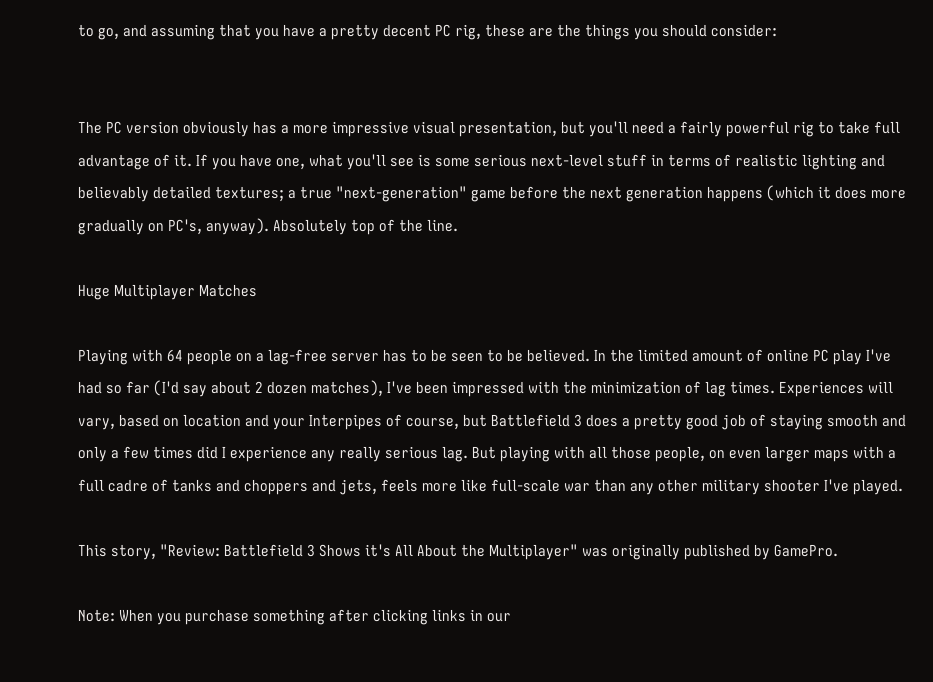to go, and assuming that you have a pretty decent PC rig, these are the things you should consider:


The PC version obviously has a more impressive visual presentation, but you'll need a fairly powerful rig to take full advantage of it. If you have one, what you'll see is some serious next-level stuff in terms of realistic lighting and believably detailed textures; a true "next-generation" game before the next generation happens (which it does more gradually on PC's, anyway). Absolutely top of the line.

Huge Multiplayer Matches

Playing with 64 people on a lag-free server has to be seen to be believed. In the limited amount of online PC play I've had so far (I'd say about 2 dozen matches), I've been impressed with the minimization of lag times. Experiences will vary, based on location and your Interpipes of course, but Battlefield 3 does a pretty good job of staying smooth and only a few times did I experience any really serious lag. But playing with all those people, on even larger maps with a full cadre of tanks and choppers and jets, feels more like full-scale war than any other military shooter I've played.

This story, "Review: Battlefield 3 Shows it's All About the Multiplayer" was originally published by GamePro.

Note: When you purchase something after clicking links in our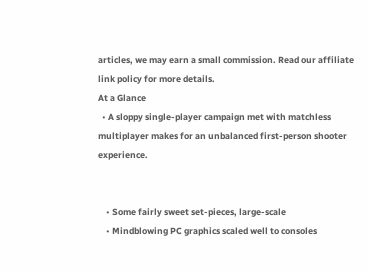articles, we may earn a small commission. Read our affiliate link policy for more details.
At a Glance
  • A sloppy single-player campaign met with matchless multiplayer makes for an unbalanced first-person shooter experience.


    • Some fairly sweet set-pieces, large-scale
    • Mindblowing PC graphics scaled well to consoles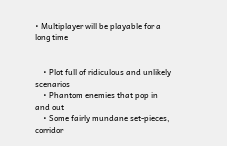• Multiplayer will be playable for a long time


    • Plot full of ridiculous and unlikely scenarios
    • Phantom enemies that pop in and out
    • Some fairly mundane set-pieces, corridor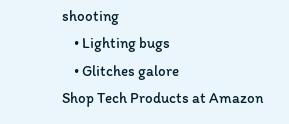shooting
    • Lighting bugs
    • Glitches galore
Shop Tech Products at Amazon